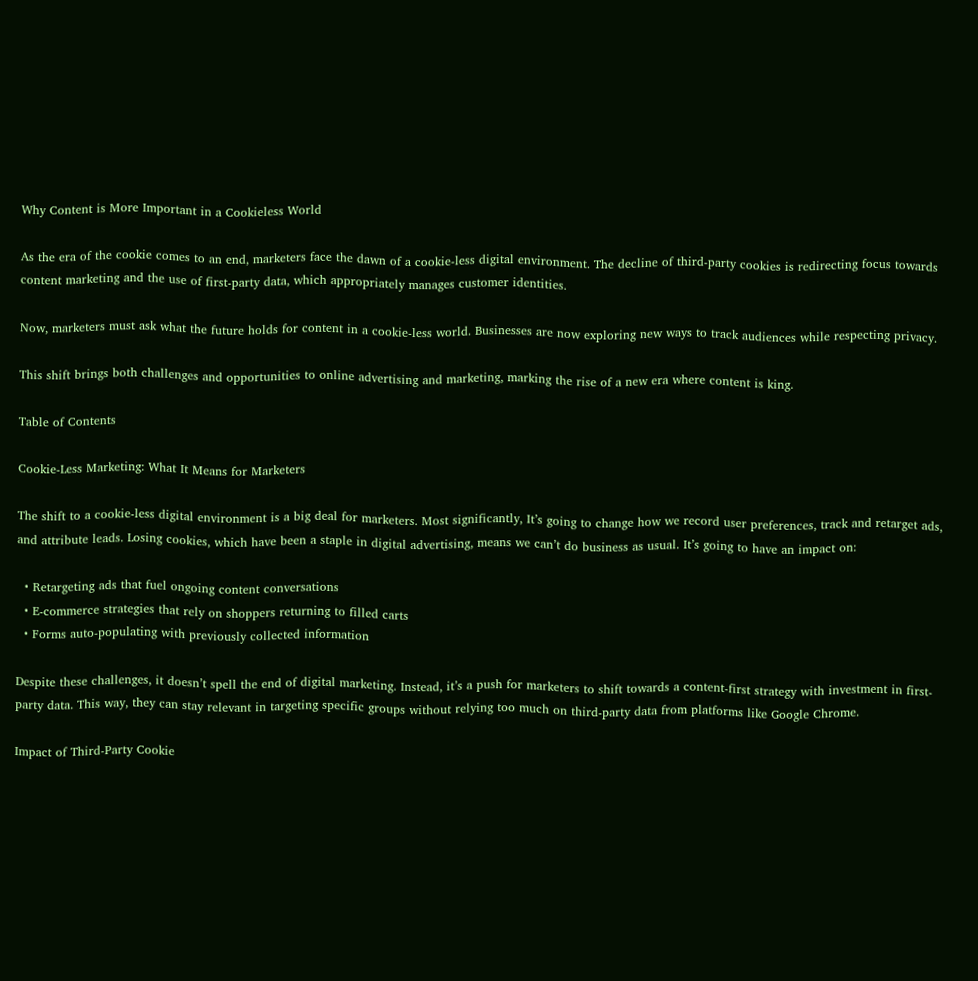Why Content is More Important in a Cookieless World

As the era of the cookie comes to an end, marketers face the dawn of a cookie-less digital environment. The decline of third-party cookies is redirecting focus towards content marketing and the use of first-party data, which appropriately manages customer identities.

Now, marketers must ask what the future holds for content in a cookie-less world. Businesses are now exploring new ways to track audiences while respecting privacy.

This shift brings both challenges and opportunities to online advertising and marketing, marking the rise of a new era where content is king.

Table of Contents

Cookie-Less Marketing: What It Means for Marketers

The shift to a cookie-less digital environment is a big deal for marketers. Most significantly, It’s going to change how we record user preferences, track and retarget ads, and attribute leads. Losing cookies, which have been a staple in digital advertising, means we can’t do business as usual. It’s going to have an impact on:

  • Retargeting ads that fuel ongoing content conversations
  • E-commerce strategies that rely on shoppers returning to filled carts
  • Forms auto-populating with previously collected information

Despite these challenges, it doesn’t spell the end of digital marketing. Instead, it’s a push for marketers to shift towards a content-first strategy with investment in first-party data. This way, they can stay relevant in targeting specific groups without relying too much on third-party data from platforms like Google Chrome.

Impact of Third-Party Cookie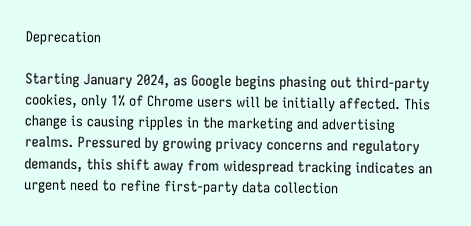Deprecation

Starting January 2024, as Google begins phasing out third-party cookies, only 1% of Chrome users will be initially affected. This change is causing ripples in the marketing and advertising realms. Pressured by growing privacy concerns and regulatory demands, this shift away from widespread tracking indicates an urgent need to refine first-party data collection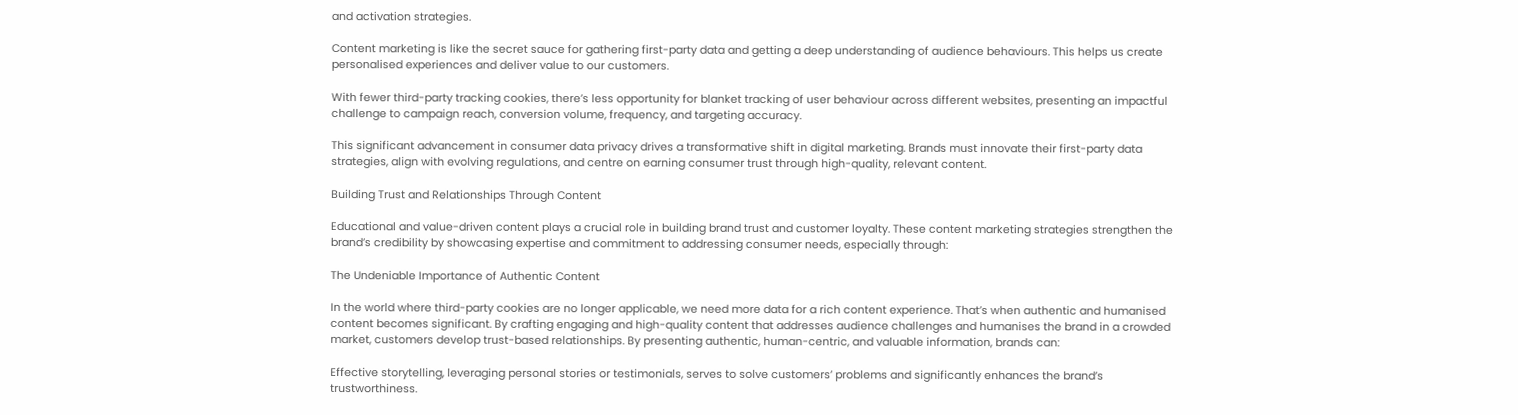and activation strategies.

Content marketing is like the secret sauce for gathering first-party data and getting a deep understanding of audience behaviours. This helps us create personalised experiences and deliver value to our customers.

With fewer third-party tracking cookies, there’s less opportunity for blanket tracking of user behaviour across different websites, presenting an impactful challenge to campaign reach, conversion volume, frequency, and targeting accuracy.

This significant advancement in consumer data privacy drives a transformative shift in digital marketing. Brands must innovate their first-party data strategies, align with evolving regulations, and centre on earning consumer trust through high-quality, relevant content.

Building Trust and Relationships Through Content

Educational and value-driven content plays a crucial role in building brand trust and customer loyalty. These content marketing strategies strengthen the brand’s credibility by showcasing expertise and commitment to addressing consumer needs, especially through:

The Undeniable Importance of Authentic Content

In the world where third-party cookies are no longer applicable, we need more data for a rich content experience. That’s when authentic and humanised content becomes significant. By crafting engaging and high-quality content that addresses audience challenges and humanises the brand in a crowded market, customers develop trust-based relationships. By presenting authentic, human-centric, and valuable information, brands can:

Effective storytelling, leveraging personal stories or testimonials, serves to solve customers’ problems and significantly enhances the brand’s trustworthiness.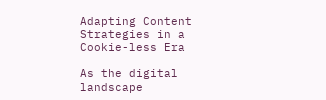Adapting Content Strategies in a Cookie-less Era

As the digital landscape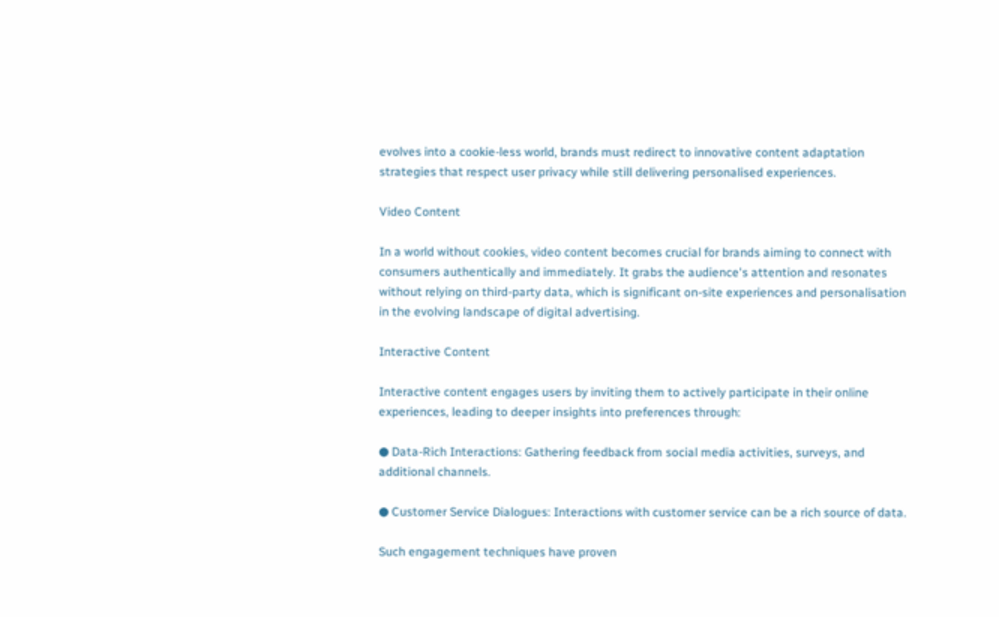evolves into a cookie-less world, brands must redirect to innovative content adaptation strategies that respect user privacy while still delivering personalised experiences.

Video Content

In a world without cookies, video content becomes crucial for brands aiming to connect with consumers authentically and immediately. It grabs the audience's attention and resonates without relying on third-party data, which is significant on-site experiences and personalisation in the evolving landscape of digital advertising.

Interactive Content

Interactive content engages users by inviting them to actively participate in their online experiences, leading to deeper insights into preferences through:

● Data-Rich Interactions: Gathering feedback from social media activities, surveys, and additional channels.

● Customer Service Dialogues: Interactions with customer service can be a rich source of data.

Such engagement techniques have proven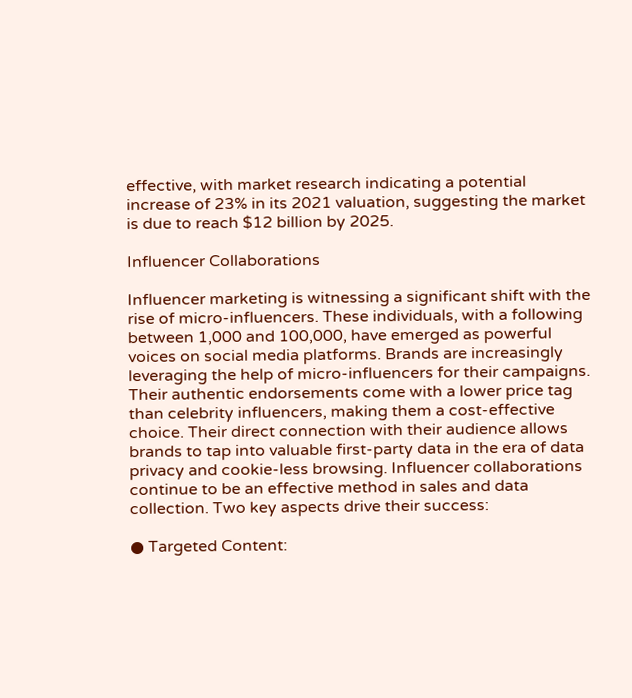effective, with market research indicating a potential increase of 23% in its 2021 valuation, suggesting the market is due to reach $12 billion by 2025.

Influencer Collaborations

Influencer marketing is witnessing a significant shift with the rise of micro-influencers. These individuals, with a following between 1,000 and 100,000, have emerged as powerful voices on social media platforms. Brands are increasingly leveraging the help of micro-influencers for their campaigns. Their authentic endorsements come with a lower price tag than celebrity influencers, making them a cost-effective choice. Their direct connection with their audience allows brands to tap into valuable first-party data in the era of data privacy and cookie-less browsing. Influencer collaborations continue to be an effective method in sales and data collection. Two key aspects drive their success:

● Targeted Content: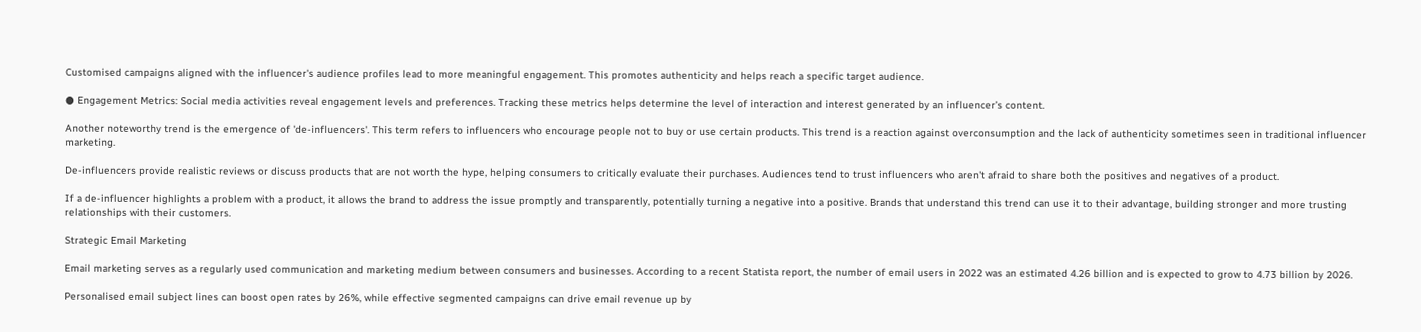Customised campaigns aligned with the influencer's audience profiles lead to more meaningful engagement. This promotes authenticity and helps reach a specific target audience.

● Engagement Metrics: Social media activities reveal engagement levels and preferences. Tracking these metrics helps determine the level of interaction and interest generated by an influencer’s content.

Another noteworthy trend is the emergence of 'de-influencers'. This term refers to influencers who encourage people not to buy or use certain products. This trend is a reaction against overconsumption and the lack of authenticity sometimes seen in traditional influencer marketing.

De-influencers provide realistic reviews or discuss products that are not worth the hype, helping consumers to critically evaluate their purchases. Audiences tend to trust influencers who aren't afraid to share both the positives and negatives of a product.

If a de-influencer highlights a problem with a product, it allows the brand to address the issue promptly and transparently, potentially turning a negative into a positive. Brands that understand this trend can use it to their advantage, building stronger and more trusting relationships with their customers.

Strategic Email Marketing

Email marketing serves as a regularly used communication and marketing medium between consumers and businesses. According to a recent Statista report, the number of email users in 2022 was an estimated 4.26 billion and is expected to grow to 4.73 billion by 2026.

Personalised email subject lines can boost open rates by 26%, while effective segmented campaigns can drive email revenue up by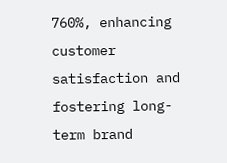760%, enhancing customer satisfaction and fostering long-term brand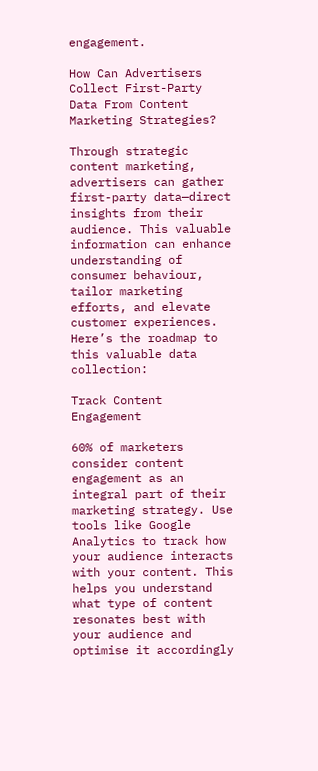engagement.

How Can Advertisers Collect First-Party Data From Content Marketing Strategies?

Through strategic content marketing, advertisers can gather first-party data—direct insights from their audience. This valuable information can enhance understanding of consumer behaviour, tailor marketing efforts, and elevate customer experiences. Here’s the roadmap to this valuable data collection:

Track Content Engagement

60% of marketers consider content engagement as an integral part of their marketing strategy. Use tools like Google Analytics to track how your audience interacts with your content. This helps you understand what type of content resonates best with your audience and optimise it accordingly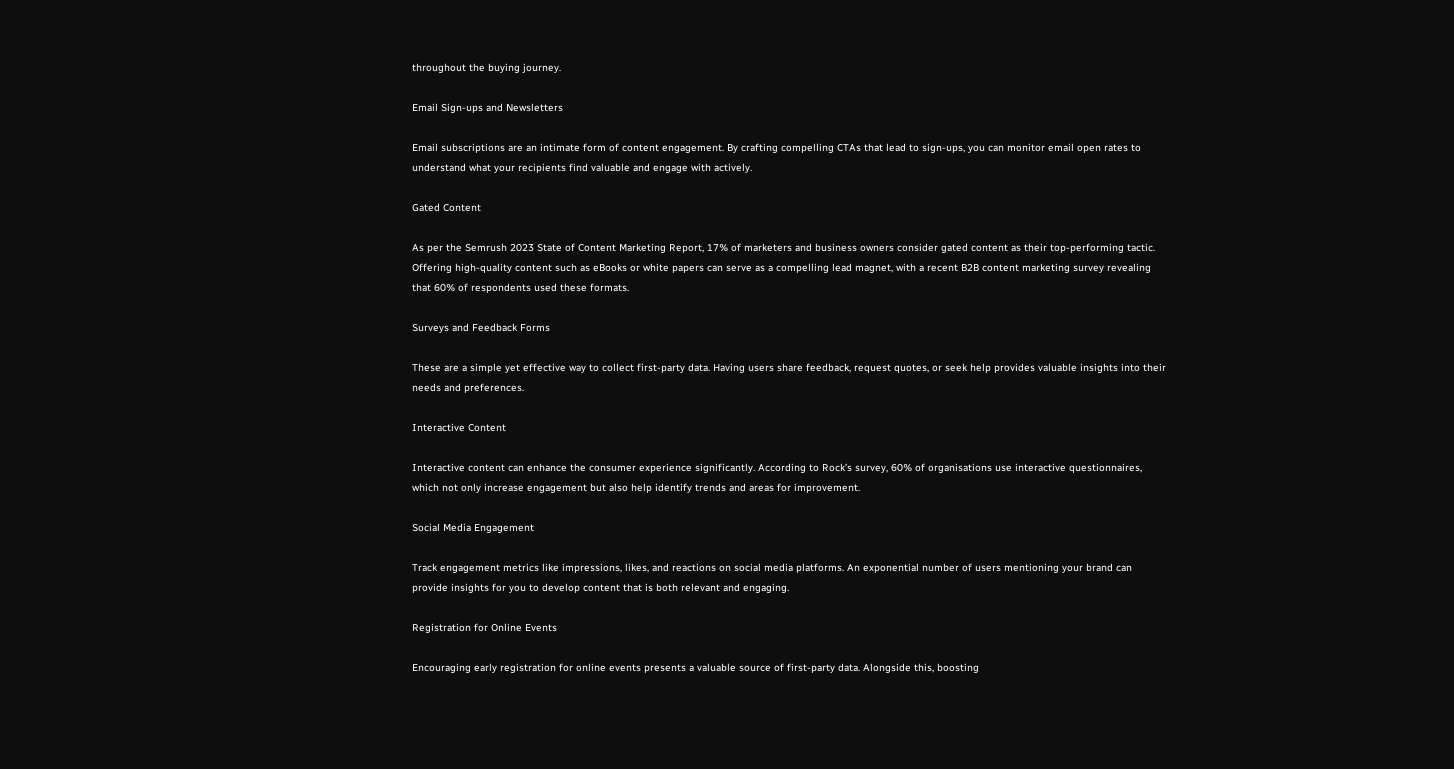throughout the buying journey.

Email Sign-ups and Newsletters

Email subscriptions are an intimate form of content engagement. By crafting compelling CTAs that lead to sign-ups, you can monitor email open rates to understand what your recipients find valuable and engage with actively.

Gated Content

As per the Semrush 2023 State of Content Marketing Report, 17% of marketers and business owners consider gated content as their top-performing tactic. Offering high-quality content such as eBooks or white papers can serve as a compelling lead magnet, with a recent B2B content marketing survey revealing that 60% of respondents used these formats.

Surveys and Feedback Forms

These are a simple yet effective way to collect first-party data. Having users share feedback, request quotes, or seek help provides valuable insights into their needs and preferences.

Interactive Content

Interactive content can enhance the consumer experience significantly. According to Rock’s survey, 60% of organisations use interactive questionnaires, which not only increase engagement but also help identify trends and areas for improvement.

Social Media Engagement

Track engagement metrics like impressions, likes, and reactions on social media platforms. An exponential number of users mentioning your brand can provide insights for you to develop content that is both relevant and engaging.

Registration for Online Events

Encouraging early registration for online events presents a valuable source of first-party data. Alongside this, boosting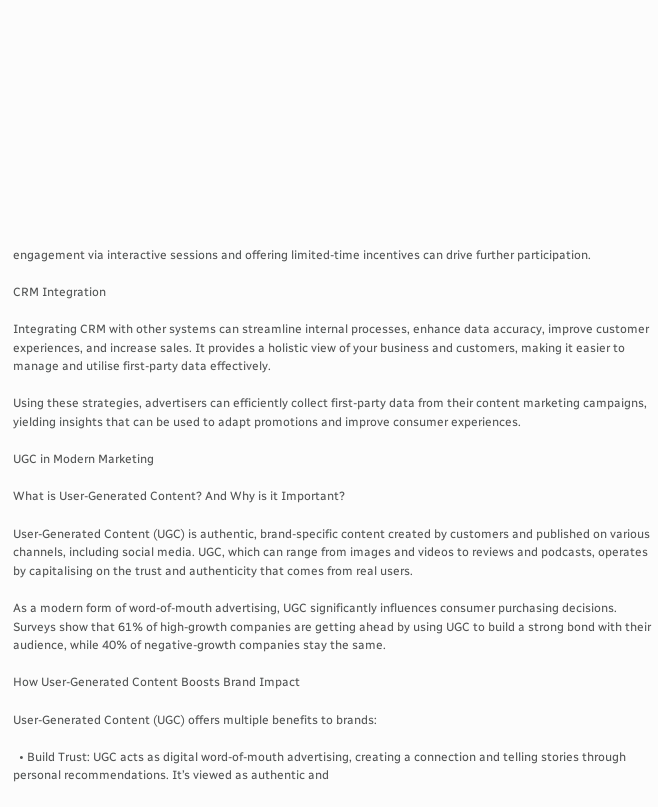engagement via interactive sessions and offering limited-time incentives can drive further participation.

CRM Integration

Integrating CRM with other systems can streamline internal processes, enhance data accuracy, improve customer experiences, and increase sales. It provides a holistic view of your business and customers, making it easier to manage and utilise first-party data effectively.

Using these strategies, advertisers can efficiently collect first-party data from their content marketing campaigns, yielding insights that can be used to adapt promotions and improve consumer experiences.

UGC in Modern Marketing

What is User-Generated Content? And Why is it Important?

User-Generated Content (UGC) is authentic, brand-specific content created by customers and published on various channels, including social media. UGC, which can range from images and videos to reviews and podcasts, operates by capitalising on the trust and authenticity that comes from real users.

As a modern form of word-of-mouth advertising, UGC significantly influences consumer purchasing decisions. Surveys show that 61% of high-growth companies are getting ahead by using UGC to build a strong bond with their audience, while 40% of negative-growth companies stay the same.

How User-Generated Content Boosts Brand Impact

User-Generated Content (UGC) offers multiple benefits to brands:

  • Build Trust: UGC acts as digital word-of-mouth advertising, creating a connection and telling stories through personal recommendations. It’s viewed as authentic and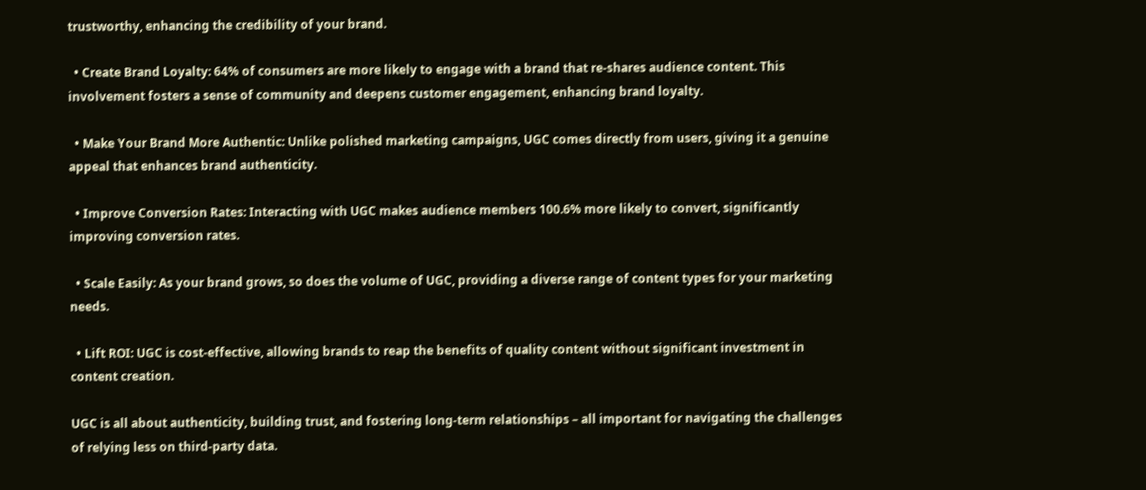trustworthy, enhancing the credibility of your brand.

  • Create Brand Loyalty: 64% of consumers are more likely to engage with a brand that re-shares audience content. This involvement fosters a sense of community and deepens customer engagement, enhancing brand loyalty.

  • Make Your Brand More Authentic: Unlike polished marketing campaigns, UGC comes directly from users, giving it a genuine appeal that enhances brand authenticity.

  • Improve Conversion Rates: Interacting with UGC makes audience members 100.6% more likely to convert, significantly improving conversion rates.

  • Scale Easily: As your brand grows, so does the volume of UGC, providing a diverse range of content types for your marketing needs.

  • Lift ROI: UGC is cost-effective, allowing brands to reap the benefits of quality content without significant investment in content creation.

UGC is all about authenticity, building trust, and fostering long-term relationships – all important for navigating the challenges of relying less on third-party data.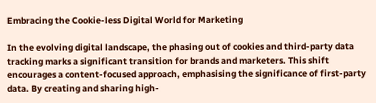Embracing the Cookie-less Digital World for Marketing

In the evolving digital landscape, the phasing out of cookies and third-party data tracking marks a significant transition for brands and marketers. This shift encourages a content-focused approach, emphasising the significance of first-party data. By creating and sharing high-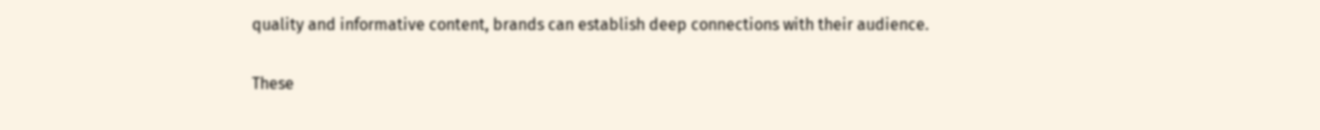quality and informative content, brands can establish deep connections with their audience.

These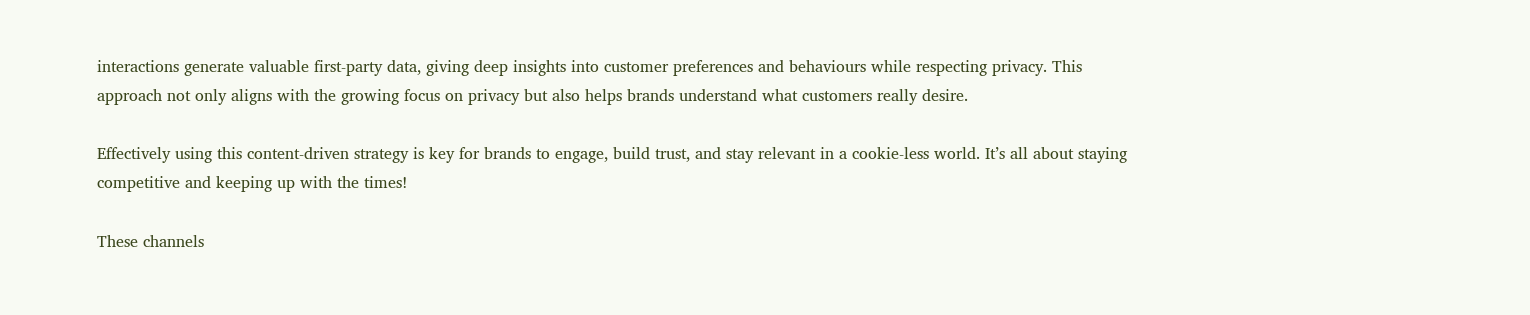interactions generate valuable first-party data, giving deep insights into customer preferences and behaviours while respecting privacy. This approach not only aligns with the growing focus on privacy but also helps brands understand what customers really desire.

Effectively using this content-driven strategy is key for brands to engage, build trust, and stay relevant in a cookie-less world. It’s all about staying competitive and keeping up with the times!

These channels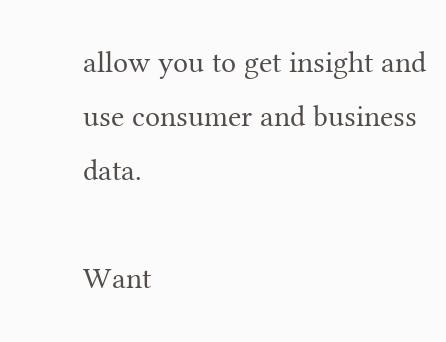allow you to get insight and use consumer and business data.

Want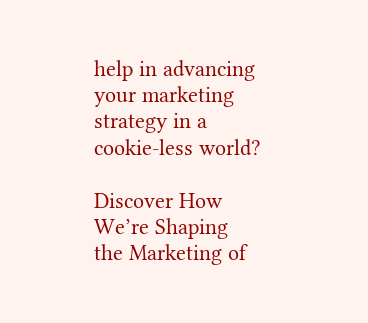help in advancing your marketing strategy in a cookie-less world?

Discover How We’re Shaping the Marketing of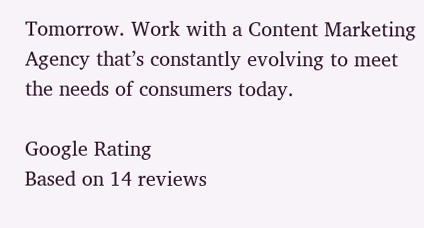Tomorrow. Work with a Content Marketing Agency that’s constantly evolving to meet the needs of consumers today.

Google Rating
Based on 14 reviews